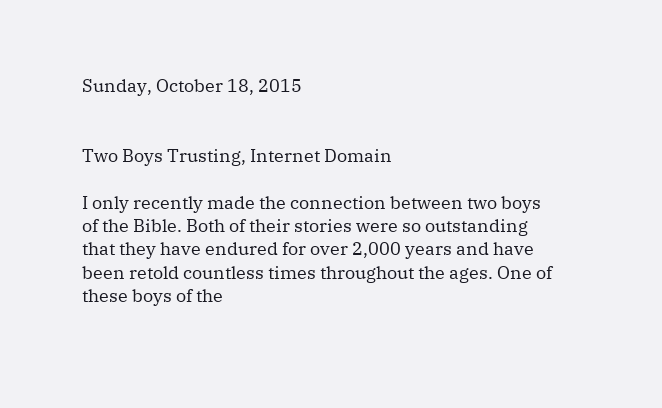Sunday, October 18, 2015


Two Boys Trusting, Internet Domain

I only recently made the connection between two boys of the Bible. Both of their stories were so outstanding that they have endured for over 2,000 years and have been retold countless times throughout the ages. One of these boys of the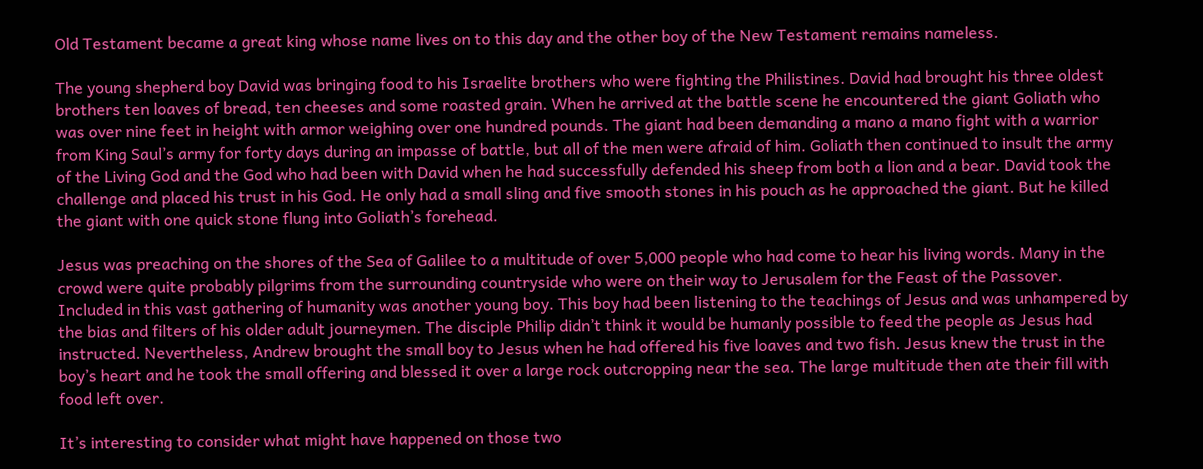Old Testament became a great king whose name lives on to this day and the other boy of the New Testament remains nameless.

The young shepherd boy David was bringing food to his Israelite brothers who were fighting the Philistines. David had brought his three oldest brothers ten loaves of bread, ten cheeses and some roasted grain. When he arrived at the battle scene he encountered the giant Goliath who was over nine feet in height with armor weighing over one hundred pounds. The giant had been demanding a mano a mano fight with a warrior from King Saul’s army for forty days during an impasse of battle, but all of the men were afraid of him. Goliath then continued to insult the army of the Living God and the God who had been with David when he had successfully defended his sheep from both a lion and a bear. David took the challenge and placed his trust in his God. He only had a small sling and five smooth stones in his pouch as he approached the giant. But he killed the giant with one quick stone flung into Goliath’s forehead.

Jesus was preaching on the shores of the Sea of Galilee to a multitude of over 5,000 people who had come to hear his living words. Many in the crowd were quite probably pilgrims from the surrounding countryside who were on their way to Jerusalem for the Feast of the Passover. Included in this vast gathering of humanity was another young boy. This boy had been listening to the teachings of Jesus and was unhampered by the bias and filters of his older adult journeymen. The disciple Philip didn’t think it would be humanly possible to feed the people as Jesus had instructed. Nevertheless, Andrew brought the small boy to Jesus when he had offered his five loaves and two fish. Jesus knew the trust in the boy’s heart and he took the small offering and blessed it over a large rock outcropping near the sea. The large multitude then ate their fill with food left over.

It’s interesting to consider what might have happened on those two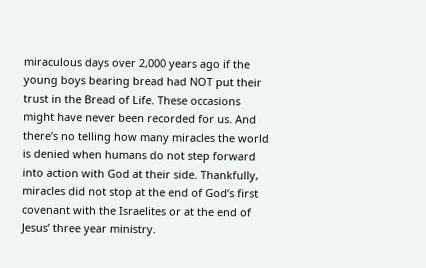miraculous days over 2,000 years ago if the young boys bearing bread had NOT put their trust in the Bread of Life. These occasions might have never been recorded for us. And there’s no telling how many miracles the world is denied when humans do not step forward into action with God at their side. Thankfully, miracles did not stop at the end of God’s first covenant with the Israelites or at the end of Jesus’ three year ministry.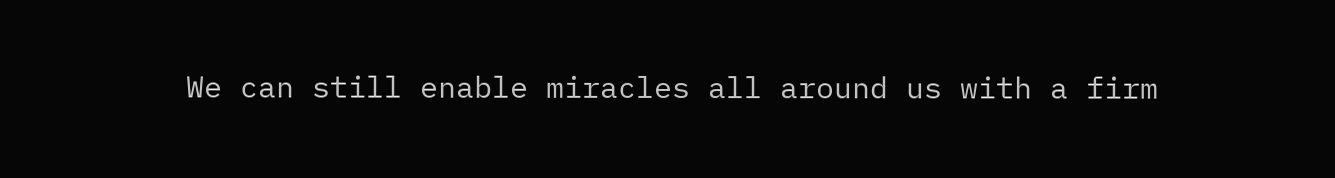We can still enable miracles all around us with a firm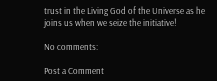trust in the Living God of the Universe as he joins us when we seize the initiative!

No comments:

Post a Comment